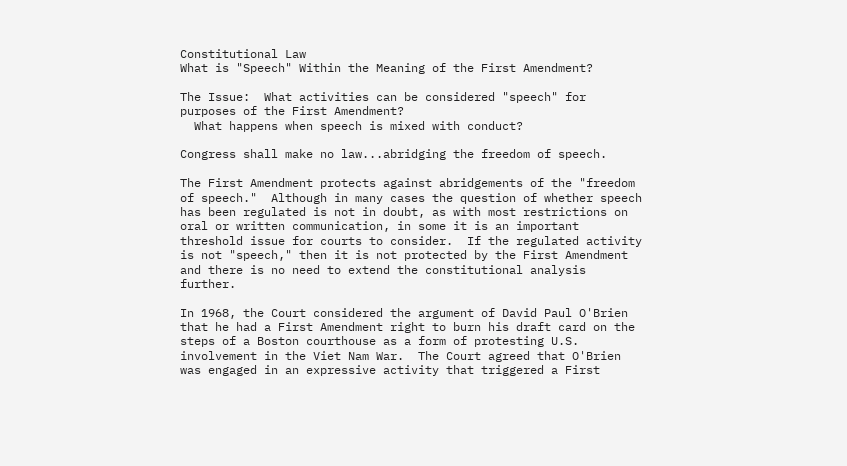Constitutional Law
What is "Speech" Within the Meaning of the First Amendment?

The Issue:  What activities can be considered "speech" for purposes of the First Amendment?
  What happens when speech is mixed with conduct?

Congress shall make no law...abridging the freedom of speech.

The First Amendment protects against abridgements of the "freedom of speech."  Although in many cases the question of whether speech has been regulated is not in doubt, as with most restrictions on oral or written communication, in some it is an important threshold issue for courts to consider.  If the regulated activity is not "speech," then it is not protected by the First Amendment and there is no need to extend the constitutional analysis further.

In 1968, the Court considered the argument of David Paul O'Brien that he had a First Amendment right to burn his draft card on the steps of a Boston courthouse as a form of protesting U.S. involvement in the Viet Nam War.  The Court agreed that O'Brien was engaged in an expressive activity that triggered a First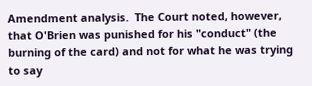Amendment analysis.  The Court noted, however, that O'Brien was punished for his "conduct" (the burning of the card) and not for what he was trying to say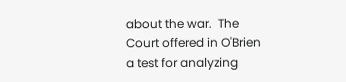about the war.  The Court offered in O'Brien a test for analyzing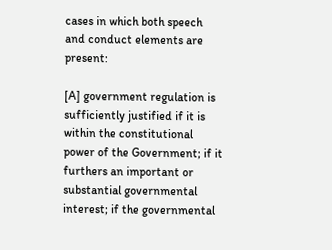cases in which both speech and conduct elements are present:

[A] government regulation is sufficiently justified if it is within the constitutional power of the Government; if it furthers an important or substantial governmental interest; if the governmental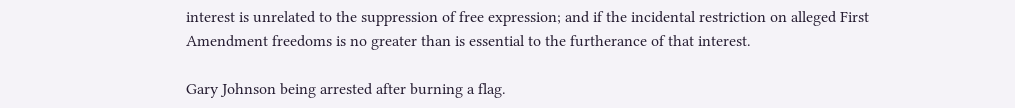interest is unrelated to the suppression of free expression; and if the incidental restriction on alleged First Amendment freedoms is no greater than is essential to the furtherance of that interest.

Gary Johnson being arrested after burning a flag.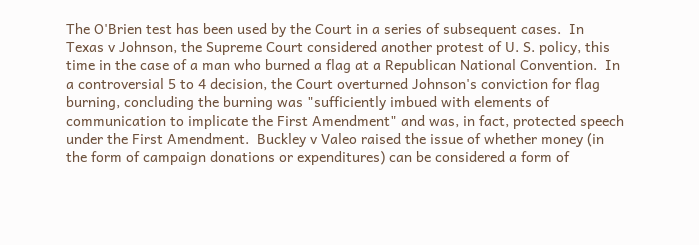The O'Brien test has been used by the Court in a series of subsequent cases.  In Texas v Johnson, the Supreme Court considered another protest of U. S. policy, this time in the case of a man who burned a flag at a Republican National Convention.  In a controversial 5 to 4 decision, the Court overturned Johnson's conviction for flag burning, concluding the burning was "sufficiently imbued with elements of communication to implicate the First Amendment" and was, in fact, protected speech under the First Amendment.  Buckley v Valeo raised the issue of whether money (in the form of campaign donations or expenditures) can be considered a form of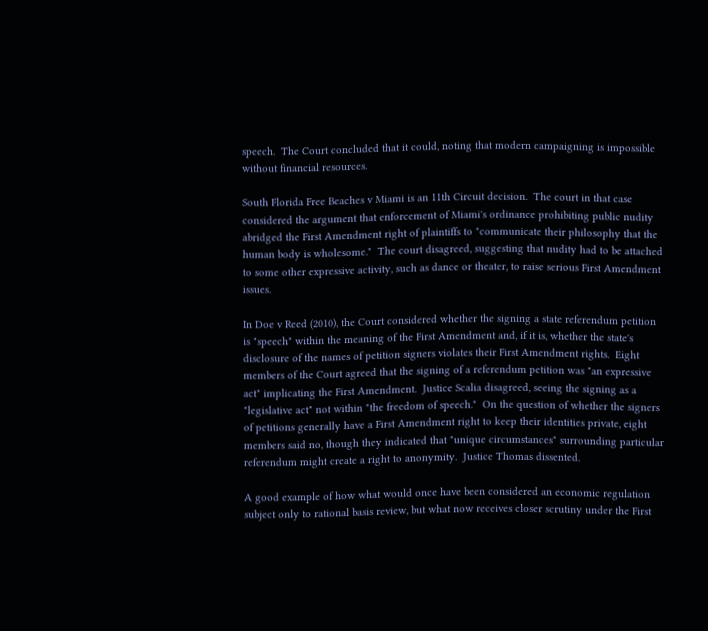speech.  The Court concluded that it could, noting that modern campaigning is impossible without financial resources.

South Florida Free Beaches v Miami is an 11th Circuit decision.  The court in that case considered the argument that enforcement of Miami's ordinance prohibiting public nudity abridged the First Amendment right of plaintiffs to "communicate their philosophy that the human body is wholesome."  The court disagreed, suggesting that nudity had to be attached to some other expressive activity, such as dance or theater, to raise serious First Amendment issues.

In Doe v Reed (2010), the Court considered whether the signing a state referendum petition is "speech" within the meaning of the First Amendment and, if it is, whether the state's disclosure of the names of petition signers violates their First Amendment rights.  Eight members of the Court agreed that the signing of a referendum petition was "an expressive act" implicating the First Amendment.  Justice Scalia disagreed, seeing the signing as a "legislative act" not within "the freedom of speech."  On the question of whether the signers of petitions generally have a First Amendment right to keep their identities private, eight members said no, though they indicated that "unique circumstances" surrounding particular referendum might create a right to anonymity.  Justice Thomas dissented.

A good example of how what would once have been considered an economic regulation subject only to rational basis review, but what now receives closer scrutiny under the First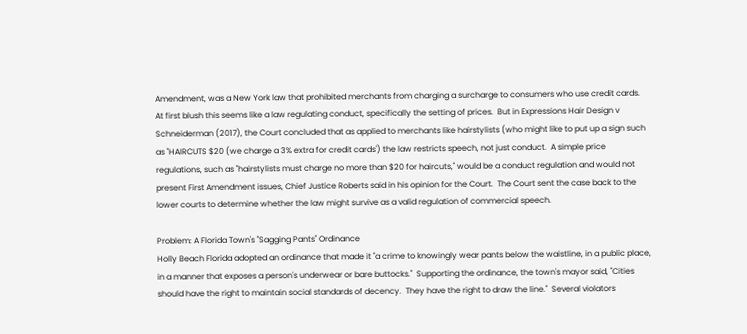Amendment, was a New York law that prohibited merchants from charging a surcharge to consumers who use credit cards.  At first blush this seems like a law regulating conduct, specifically the setting of prices.  But in Expressions Hair Design v Schneiderman (2017), the Court concluded that as applied to merchants like hairstylists (who might like to put up a sign such as "HAIRCUTS $20 (we charge a 3% extra for credit cards') the law restricts speech, not just conduct.  A simple price regulations, such as "hairstylists must charge no more than $20 for haircuts," would be a conduct regulation and would not present First Amendment issues, Chief Justice Roberts said in his opinion for the Court.  The Court sent the case back to the lower courts to determine whether the law might survive as a valid regulation of commercial speech.

Problem: A Florida Town's "Sagging Pants" Ordinance
Holly Beach Florida adopted an ordinance that made it "a crime to knowingly wear pants below the waistline, in a public place, in a manner that exposes a person's underwear or bare buttocks."  Supporting the ordinance, the town's mayor said, "Cities should have the right to maintain social standards of decency.  They have the right to draw the line."  Several violators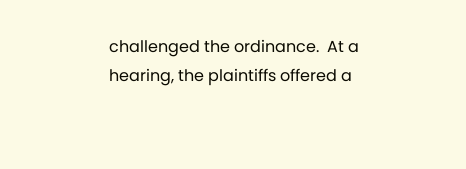challenged the ordinance.  At a hearing, the plaintiffs offered a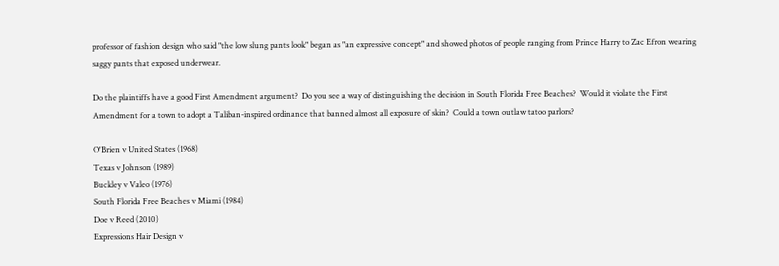professor of fashion design who said "the low slung pants look" began as "an expressive concept" and showed photos of people ranging from Prince Harry to Zac Efron wearing saggy pants that exposed underwear.

Do the plaintiffs have a good First Amendment argument?  Do you see a way of distinguishing the decision in South Florida Free Beaches?  Would it violate the First Amendment for a town to adopt a Taliban-inspired ordinance that banned almost all exposure of skin?  Could a town outlaw tatoo parlors?

O'Brien v United States (1968)
Texas v Johnson (1989)
Buckley v Valeo (1976)
South Florida Free Beaches v Miami (1984)
Doe v Reed (2010)
Expressions Hair Design v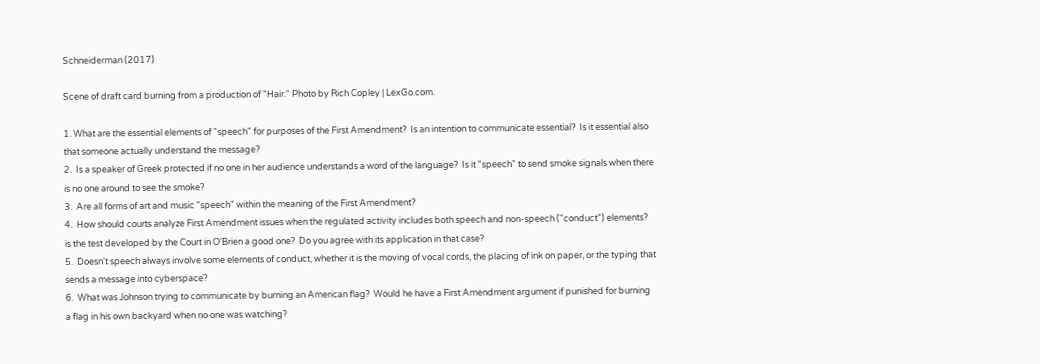Schneiderman (2017)

Scene of draft card burning from a production of "Hair." Photo by Rich Copley | LexGo.com.

1. What are the essential elements of "speech" for purposes of the First Amendment?  Is an intention to communicate essential?  Is it essential also that someone actually understand the message?
2.  Is a speaker of Greek protected if no one in her audience understands a word of the language?  Is it "speech" to send smoke signals when there is no one around to see the smoke?
3.  Are all forms of art and music "speech" within the meaning of the First Amendment?
4.  How should courts analyze First Amendment issues when the regulated activity includes both speech and non-speech ("conduct") elements?  is the test developed by the Court in O'Brien a good one?  Do you agree with its application in that case?
5.  Doesn't speech always involve some elements of conduct, whether it is the moving of vocal cords, the placing of ink on paper, or the typing that sends a message into cyberspace?
6.  What was Johnson trying to communicate by burning an American flag?  Would he have a First Amendment argument if punished for burning a flag in his own backyard when no one was watching?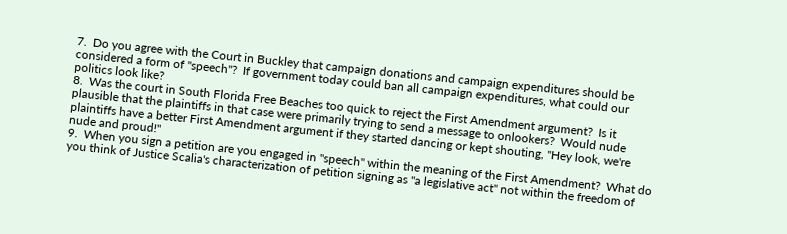7.  Do you agree with the Court in Buckley that campaign donations and campaign expenditures should be considered a form of "speech"?  If government today could ban all campaign expenditures, what could our politics look like?
8.  Was the court in South Florida Free Beaches too quick to reject the First Amendment argument?  Is it plausible that the plaintiffs in that case were primarily trying to send a message to onlookers?  Would nude plaintiffs have a better First Amendment argument if they started dancing or kept shouting, "Hey look, we're nude and proud!"
9.  When you sign a petition are you engaged in "speech" within the meaning of the First Amendment?  What do you think of Justice Scalia's characterization of petition signing as "a legislative act" not within the freedom of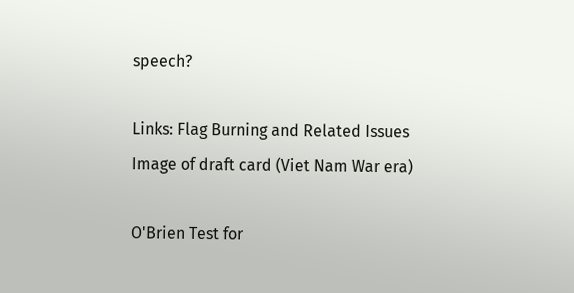speech?

Links: Flag Burning and Related Issues
Image of draft card (Viet Nam War era)

O'Brien Test for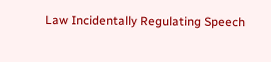Law Incidentally Regulating Speech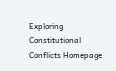Exploring Constitutional Conflicts Homepage